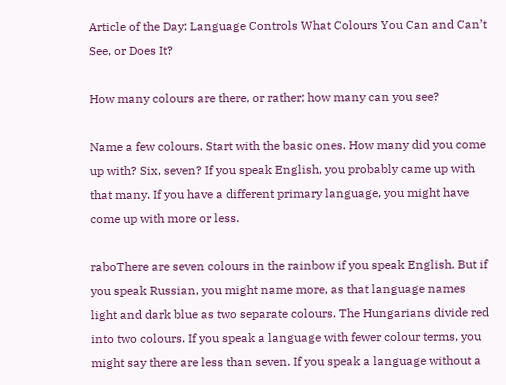Article of the Day: Language Controls What Colours You Can and Can’t See, or Does It?

How many colours are there, or rather; how many can you see?

Name a few colours. Start with the basic ones. How many did you come up with? Six, seven? If you speak English, you probably came up with that many. If you have a different primary language, you might have come up with more or less.

raboThere are seven colours in the rainbow if you speak English. But if you speak Russian, you might name more, as that language names light and dark blue as two separate colours. The Hungarians divide red into two colours. If you speak a language with fewer colour terms, you might say there are less than seven. If you speak a language without a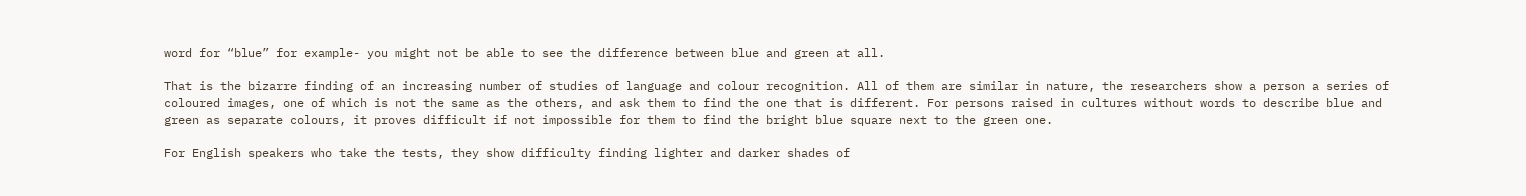word for “blue” for example- you might not be able to see the difference between blue and green at all.

That is the bizarre finding of an increasing number of studies of language and colour recognition. All of them are similar in nature, the researchers show a person a series of coloured images, one of which is not the same as the others, and ask them to find the one that is different. For persons raised in cultures without words to describe blue and green as separate colours, it proves difficult if not impossible for them to find the bright blue square next to the green one.

For English speakers who take the tests, they show difficulty finding lighter and darker shades of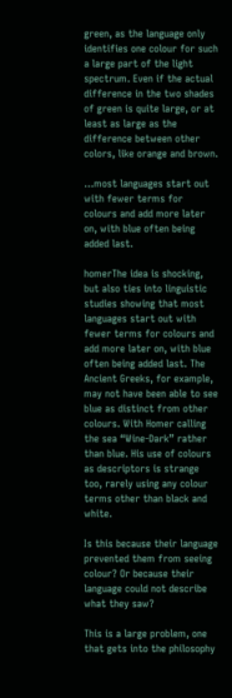green, as the language only identifies one colour for such a large part of the light spectrum. Even if the actual difference in the two shades of green is quite large, or at least as large as the difference between other colors, like orange and brown.

…most languages start out with fewer terms for colours and add more later on, with blue often being added last.

homerThe idea is shocking, but also ties into linguistic studies showing that most languages start out with fewer terms for colours and add more later on, with blue often being added last. The Ancient Greeks, for example, may not have been able to see blue as distinct from other colours. With Homer calling the sea “Wine-Dark” rather than blue. His use of colours as descriptors is strange too, rarely using any colour terms other than black and white.

Is this because their language prevented them from seeing colour? Or because their language could not describe what they saw?

This is a large problem, one that gets into the philosophy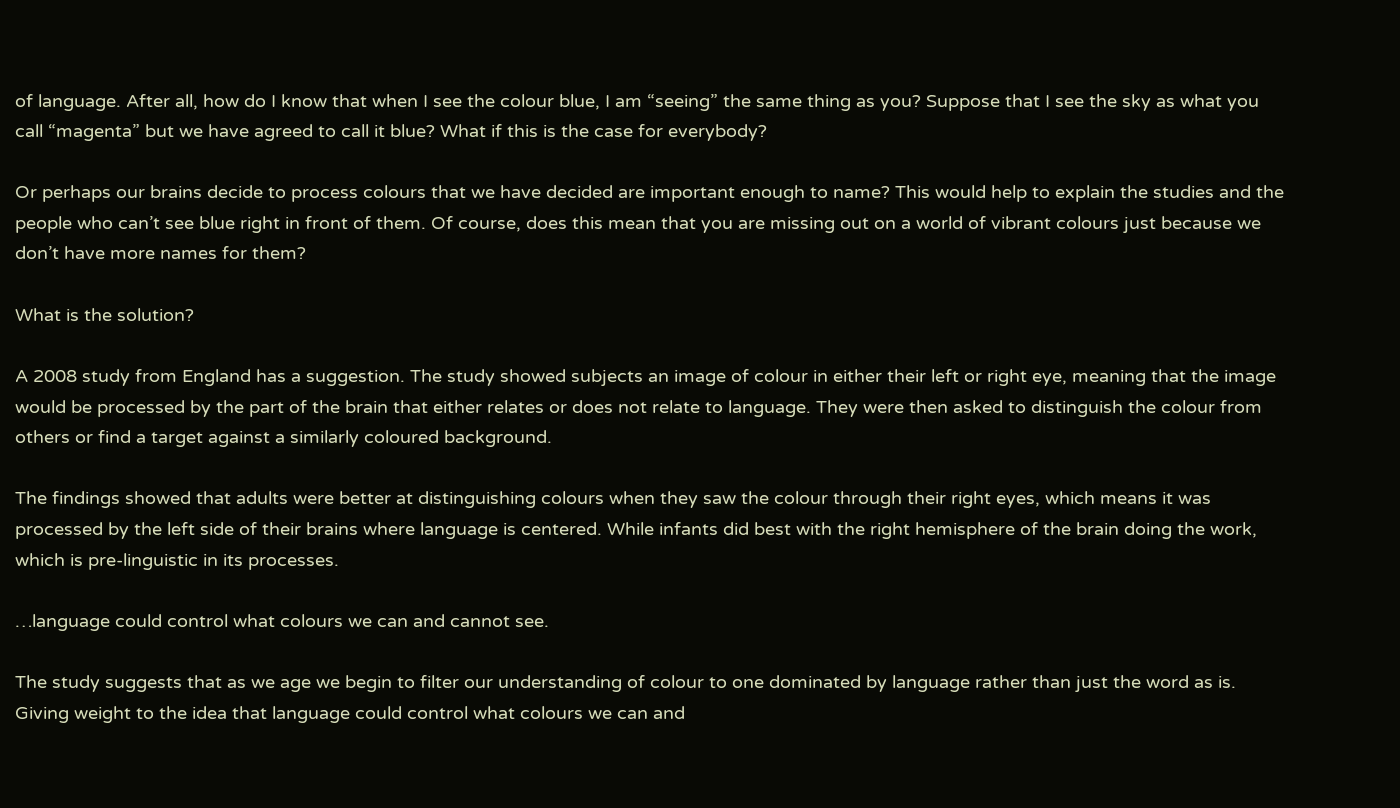of language. After all, how do I know that when I see the colour blue, I am “seeing” the same thing as you? Suppose that I see the sky as what you call “magenta” but we have agreed to call it blue? What if this is the case for everybody?

Or perhaps our brains decide to process colours that we have decided are important enough to name? This would help to explain the studies and the people who can’t see blue right in front of them. Of course, does this mean that you are missing out on a world of vibrant colours just because we don’t have more names for them?

What is the solution?

A 2008 study from England has a suggestion. The study showed subjects an image of colour in either their left or right eye, meaning that the image would be processed by the part of the brain that either relates or does not relate to language. They were then asked to distinguish the colour from others or find a target against a similarly coloured background.

The findings showed that adults were better at distinguishing colours when they saw the colour through their right eyes, which means it was processed by the left side of their brains where language is centered. While infants did best with the right hemisphere of the brain doing the work, which is pre-linguistic in its processes.

…language could control what colours we can and cannot see.

The study suggests that as we age we begin to filter our understanding of colour to one dominated by language rather than just the word as is. Giving weight to the idea that language could control what colours we can and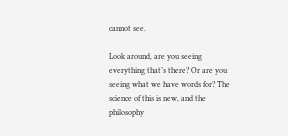cannot see.

Look around, are you seeing everything that’s there? Or are you seeing what we have words for? The science of this is new, and the philosophy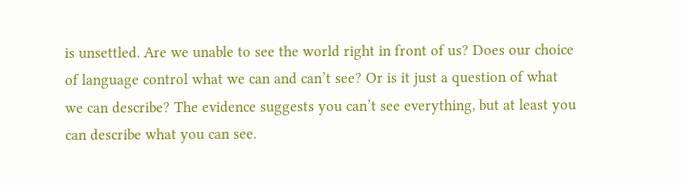is unsettled. Are we unable to see the world right in front of us? Does our choice of language control what we can and can’t see? Or is it just a question of what we can describe? The evidence suggests you can’t see everything, but at least you can describe what you can see.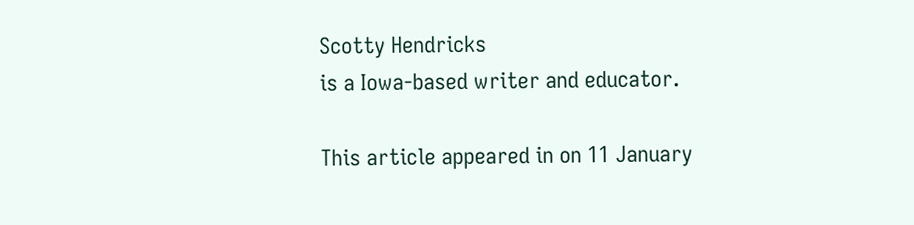Scotty Hendricks
is a Iowa-based writer and educator.

This article appeared in on 11 January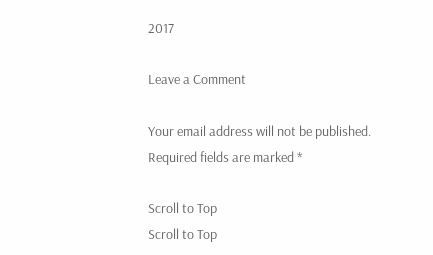2017

Leave a Comment

Your email address will not be published. Required fields are marked *

Scroll to Top
Scroll to Top